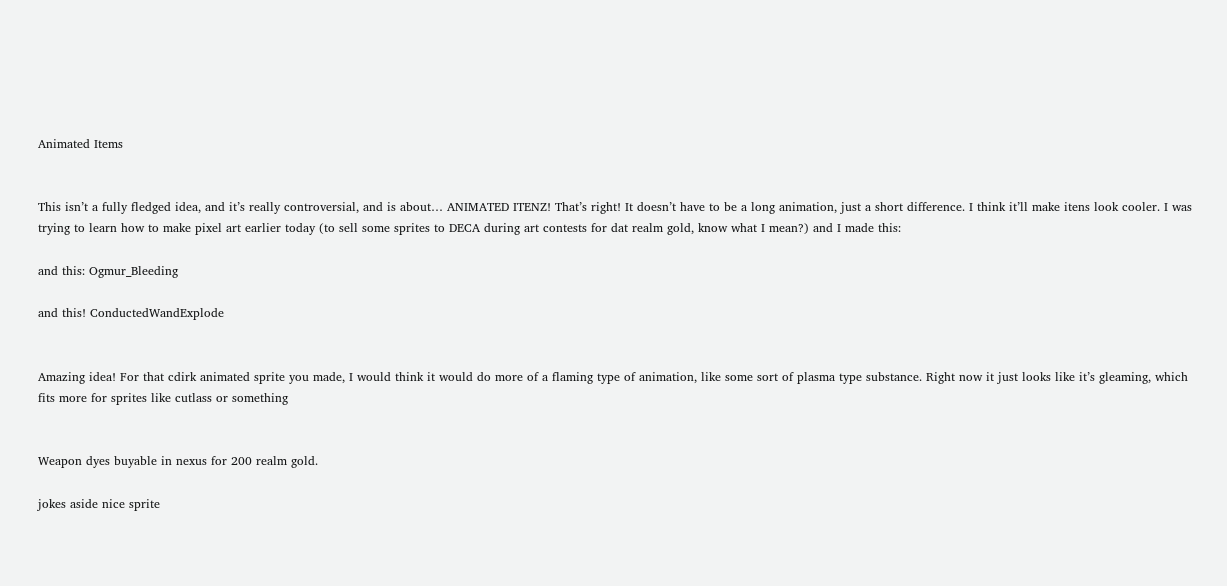Animated Items


This isn’t a fully fledged idea, and it’s really controversial, and is about… ANIMATED ITENZ! That’s right! It doesn’t have to be a long animation, just a short difference. I think it’ll make itens look cooler. I was trying to learn how to make pixel art earlier today (to sell some sprites to DECA during art contests for dat realm gold, know what I mean?) and I made this:

and this: Ogmur_Bleeding

and this! ConductedWandExplode


Amazing idea! For that cdirk animated sprite you made, I would think it would do more of a flaming type of animation, like some sort of plasma type substance. Right now it just looks like it’s gleaming, which fits more for sprites like cutlass or something


Weapon dyes buyable in nexus for 200 realm gold.

jokes aside nice sprite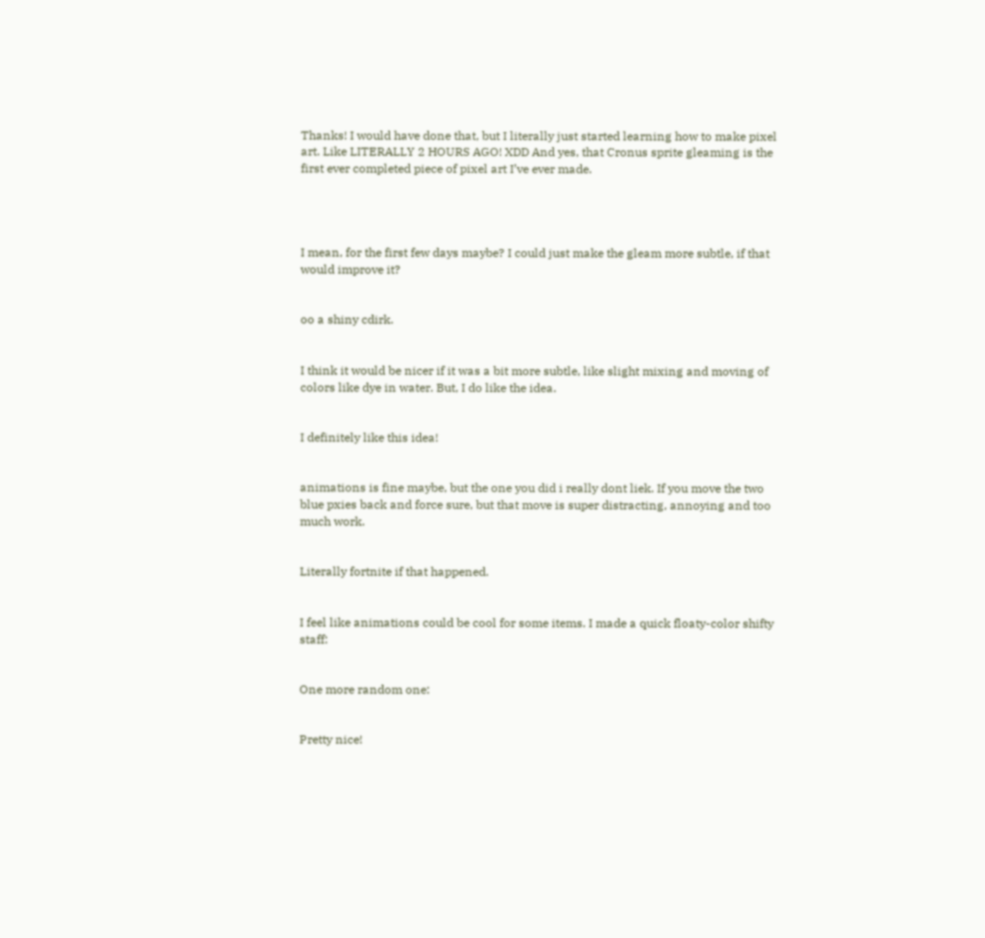Thanks! I would have done that, but I literally just started learning how to make pixel art. Like LITERALLY 2 HOURS AGO! XDD And yes, that Cronus sprite gleaming is the first ever completed piece of pixel art I’ve ever made.




I mean, for the first few days maybe? I could just make the gleam more subtle, if that would improve it?


oo a shiny cdirk.


I think it would be nicer if it was a bit more subtle, like slight mixing and moving of colors like dye in water. But, I do like the idea.


I definitely like this idea!


animations is fine maybe, but the one you did i really dont liek. If you move the two blue pxies back and force sure, but that move is super distracting, annoying and too much work.


Literally fortnite if that happened.


I feel like animations could be cool for some items. I made a quick floaty-color shifty staff:


One more random one:


Pretty nice!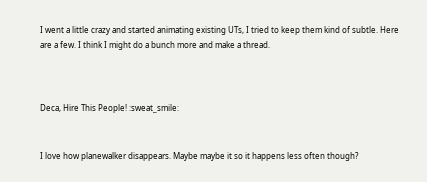I went a little crazy and started animating existing UTs, I tried to keep them kind of subtle. Here are a few. I think I might do a bunch more and make a thread.



Deca, Hire This People! :sweat_smile:


I love how planewalker disappears. Maybe maybe it so it happens less often though?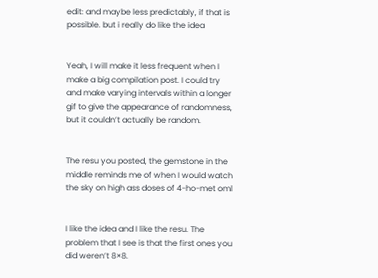edit: and maybe less predictably, if that is possible. but i really do like the idea


Yeah, I will make it less frequent when I make a big compilation post. I could try and make varying intervals within a longer gif to give the appearance of randomness, but it couldn’t actually be random.


The resu you posted, the gemstone in the middle reminds me of when I would watch the sky on high ass doses of 4-ho-met oml


I like the idea and I like the resu. The problem that I see is that the first ones you did weren’t 8×8.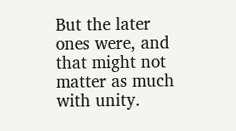But the later ones were, and that might not matter as much with unity.